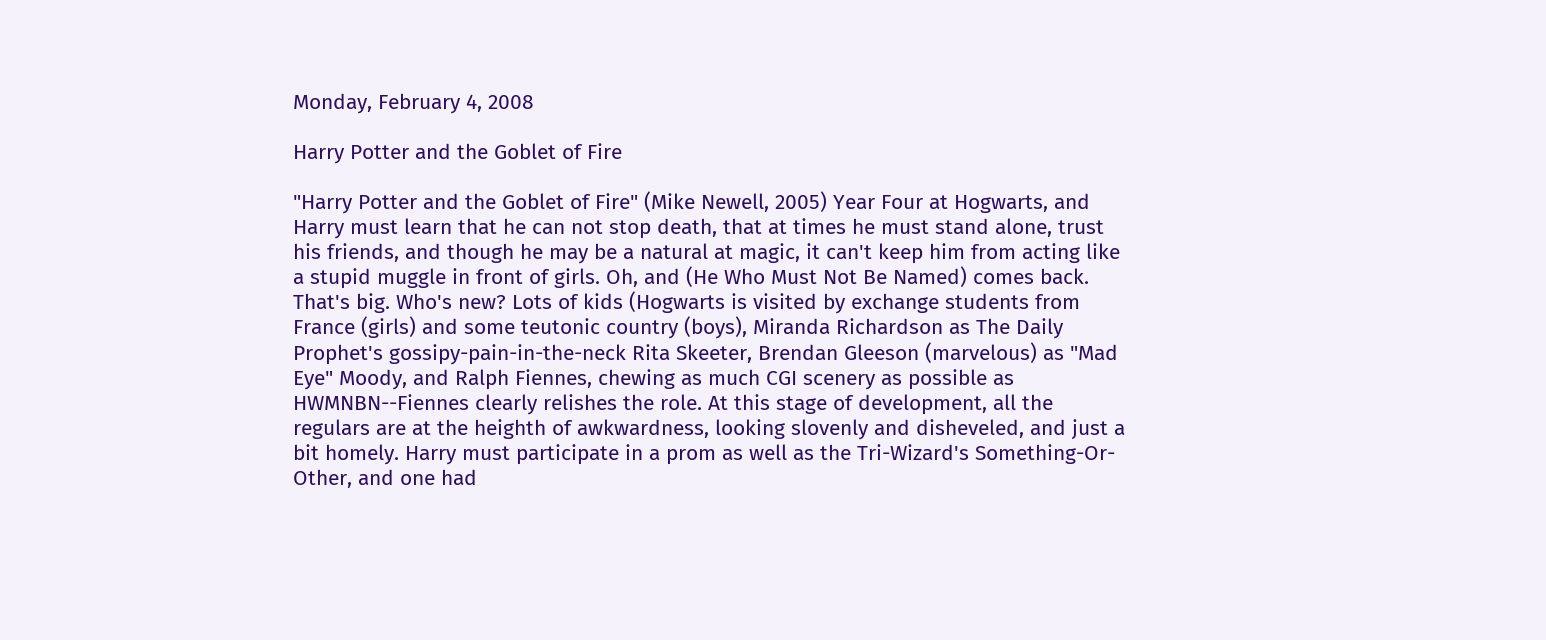Monday, February 4, 2008

Harry Potter and the Goblet of Fire

"Harry Potter and the Goblet of Fire" (Mike Newell, 2005) Year Four at Hogwarts, and Harry must learn that he can not stop death, that at times he must stand alone, trust his friends, and though he may be a natural at magic, it can't keep him from acting like a stupid muggle in front of girls. Oh, and (He Who Must Not Be Named) comes back. That's big. Who's new? Lots of kids (Hogwarts is visited by exchange students from France (girls) and some teutonic country (boys), Miranda Richardson as The Daily Prophet's gossipy-pain-in-the-neck Rita Skeeter, Brendan Gleeson (marvelous) as "Mad Eye" Moody, and Ralph Fiennes, chewing as much CGI scenery as possible as HWMNBN--Fiennes clearly relishes the role. At this stage of development, all the regulars are at the heighth of awkwardness, looking slovenly and disheveled, and just a bit homely. Harry must participate in a prom as well as the Tri-Wizard's Something-Or-Other, and one had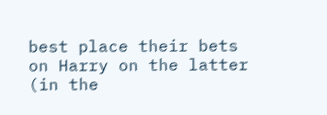best place their bets on Harry on the latter (in the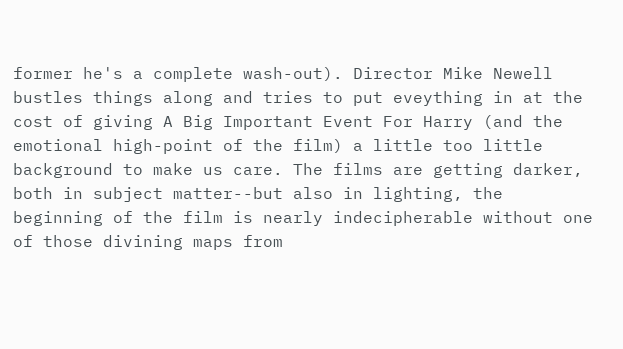former he's a complete wash-out). Director Mike Newell bustles things along and tries to put eveything in at the cost of giving A Big Important Event For Harry (and the emotional high-point of the film) a little too little background to make us care. The films are getting darker, both in subject matter--but also in lighting, the beginning of the film is nearly indecipherable without one of those divining maps from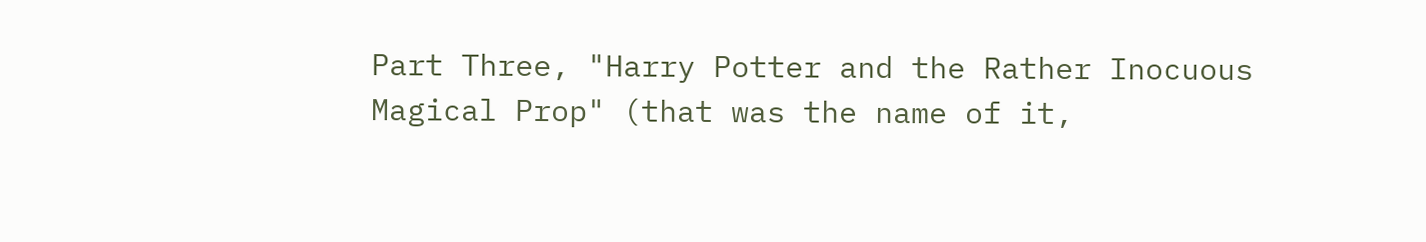Part Three, "Harry Potter and the Rather Inocuous Magical Prop" (that was the name of it,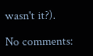wasn't it?).

No comments: